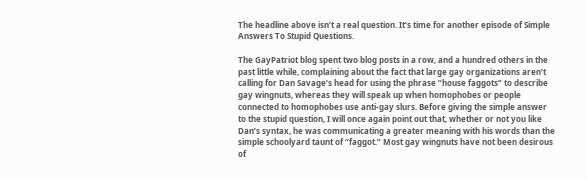The headline above isn’t a real question. It’s time for another episode of Simple Answers To Stupid Questions.

The GayPatriot blog spent two blog posts in a row, and a hundred others in the past little while, complaining about the fact that large gay organizations aren’t calling for Dan Savage’s head for using the phrase “house faggots” to describe gay wingnuts, whereas they will speak up when homophobes or people connected to homophobes use anti-gay slurs. Before giving the simple answer to the stupid question, I will once again point out that, whether or not you like Dan’s syntax, he was communicating a greater meaning with his words than the simple schoolyard taunt of “faggot.” Most gay wingnuts have not been desirous of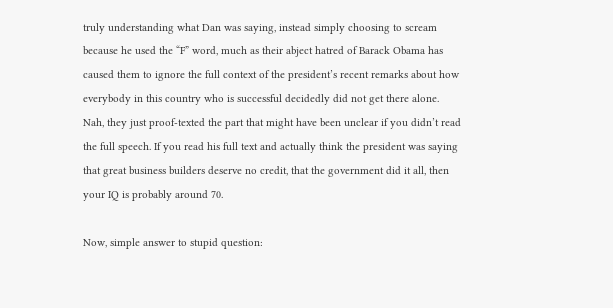truly understanding what Dan was saying, instead simply choosing to scream because he used the “F” word, much as their abject hatred of Barack Obama has caused them to ignore the full context of the president’s recent remarks about how everybody in this country who is successful decidedly did not get there alone. Nah, they just proof-texted the part that might have been unclear if you didn’t read the full speech. If you read his full text and actually think the president was saying that great business builders deserve no credit, that the government did it all, then your IQ is probably around 70.

Now, simple answer to stupid question: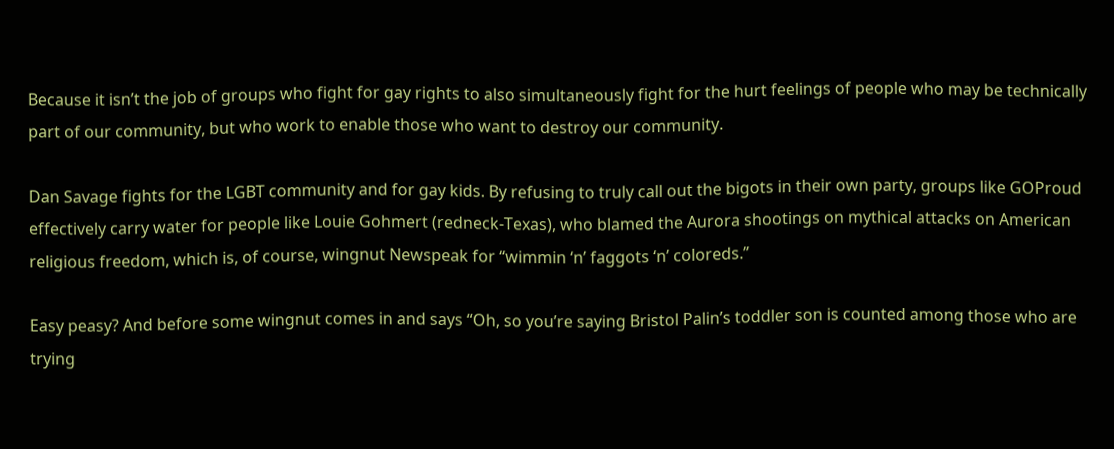Because it isn’t the job of groups who fight for gay rights to also simultaneously fight for the hurt feelings of people who may be technically part of our community, but who work to enable those who want to destroy our community.

Dan Savage fights for the LGBT community and for gay kids. By refusing to truly call out the bigots in their own party, groups like GOProud effectively carry water for people like Louie Gohmert (redneck-Texas), who blamed the Aurora shootings on mythical attacks on American religious freedom, which is, of course, wingnut Newspeak for “wimmin ‘n’ faggots ‘n’ coloreds.”

Easy peasy? And before some wingnut comes in and says “Oh, so you’re saying Bristol Palin’s toddler son is counted among those who are trying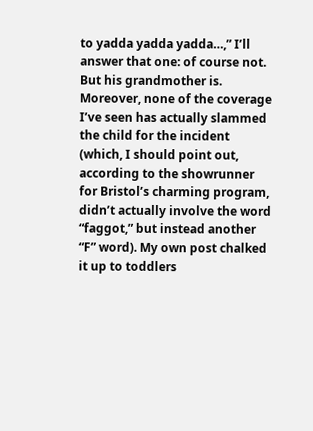to yadda yadda yadda…,” I’ll answer that one: of course not. But his grandmother is. Moreover, none of the coverage I’ve seen has actually slammed the child for the incident (which, I should point out, according to the showrunner for Bristol’s charming program, didn’t actually involve the word “faggot,” but instead another “F” word). My own post chalked it up to toddlers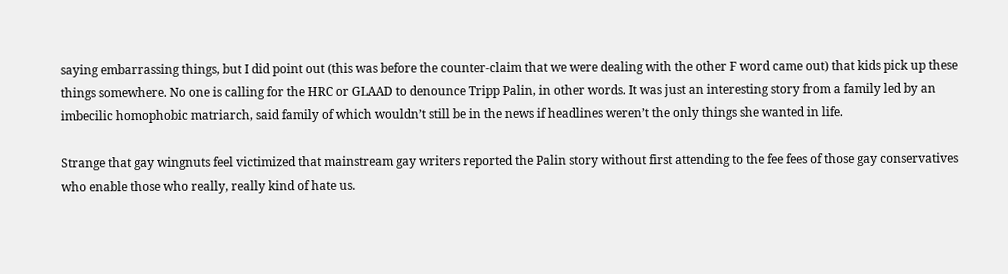saying embarrassing things, but I did point out (this was before the counter-claim that we were dealing with the other F word came out) that kids pick up these things somewhere. No one is calling for the HRC or GLAAD to denounce Tripp Palin, in other words. It was just an interesting story from a family led by an imbecilic homophobic matriarch, said family of which wouldn’t still be in the news if headlines weren’t the only things she wanted in life.

Strange that gay wingnuts feel victimized that mainstream gay writers reported the Palin story without first attending to the fee fees of those gay conservatives who enable those who really, really kind of hate us.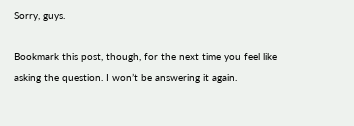Sorry, guys.

Bookmark this post, though, for the next time you feel like asking the question. I won’t be answering it again.